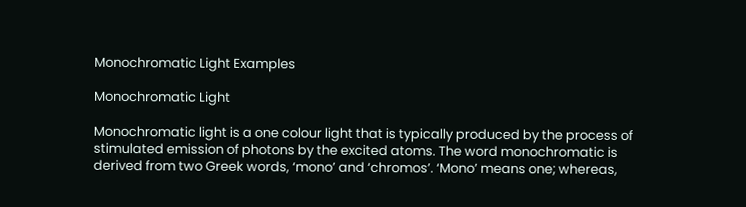Monochromatic Light Examples

Monochromatic Light

Monochromatic light is a one colour light that is typically produced by the process of stimulated emission of photons by the excited atoms. The word monochromatic is derived from two Greek words, ‘mono’ and ‘chromos’. ‘Mono’ means one; whereas,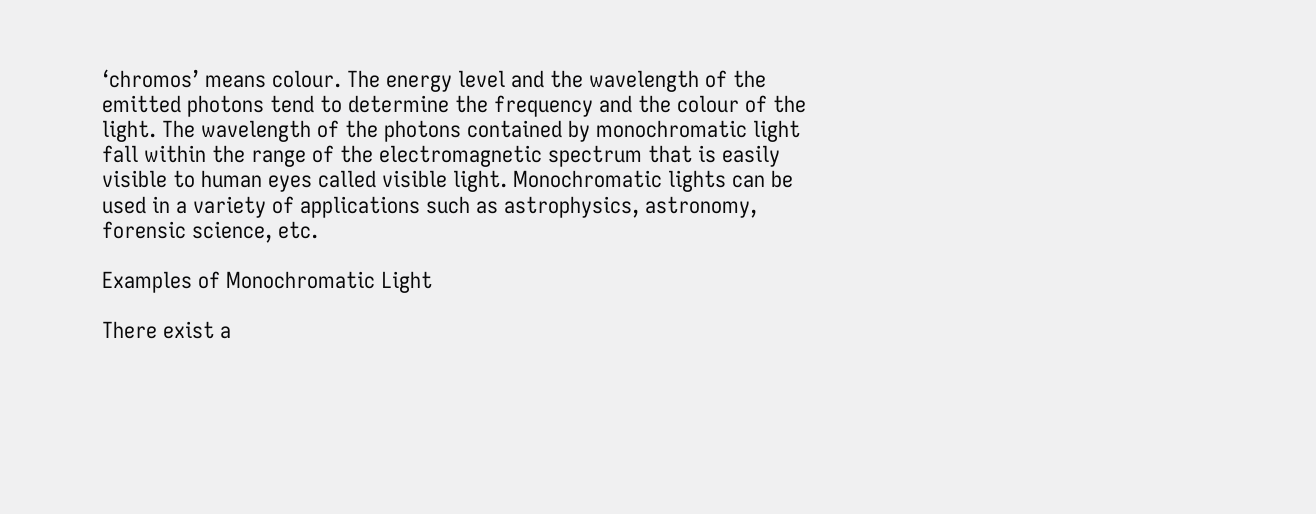‘chromos’ means colour. The energy level and the wavelength of the emitted photons tend to determine the frequency and the colour of the light. The wavelength of the photons contained by monochromatic light fall within the range of the electromagnetic spectrum that is easily visible to human eyes called visible light. Monochromatic lights can be used in a variety of applications such as astrophysics, astronomy, forensic science, etc.

Examples of Monochromatic Light

There exist a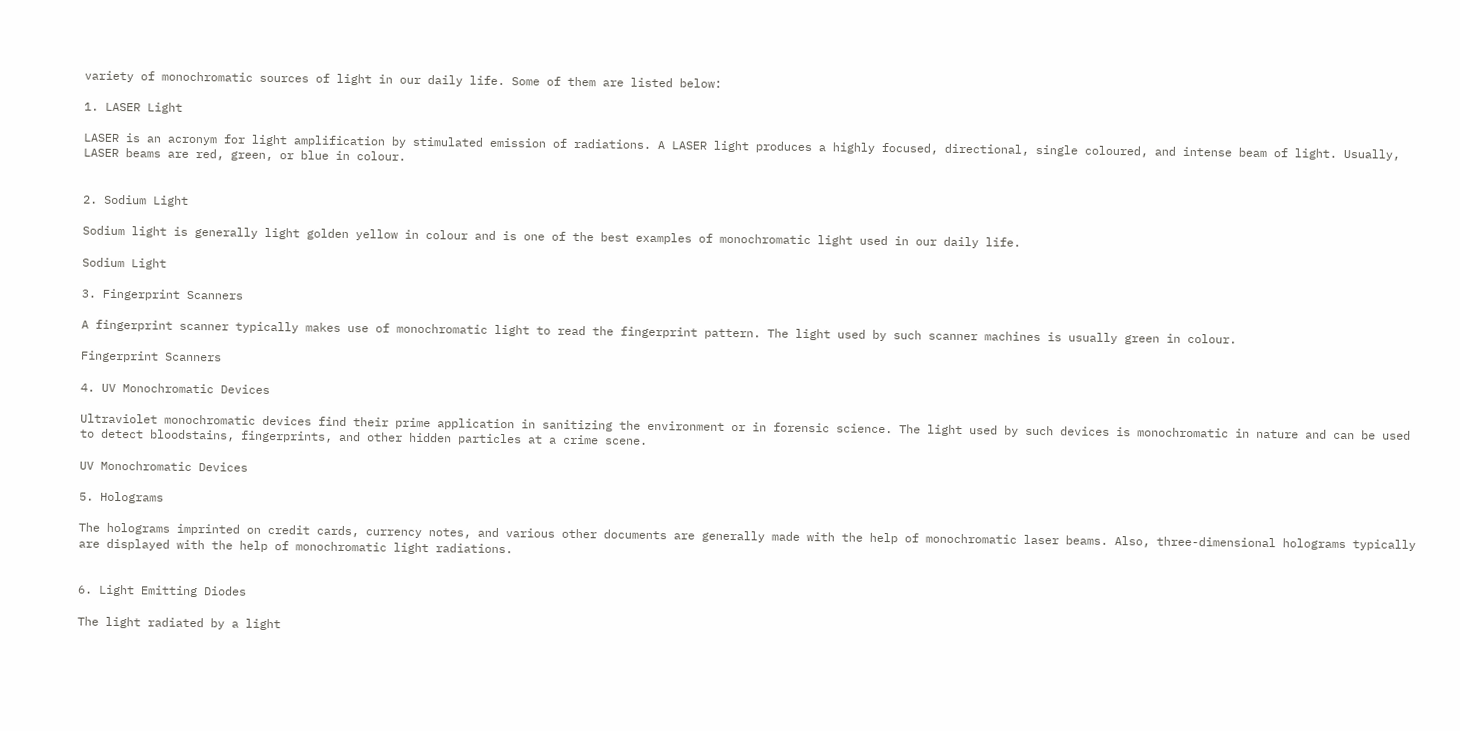variety of monochromatic sources of light in our daily life. Some of them are listed below:

1. LASER Light

LASER is an acronym for light amplification by stimulated emission of radiations. A LASER light produces a highly focused, directional, single coloured, and intense beam of light. Usually, LASER beams are red, green, or blue in colour.


2. Sodium Light

Sodium light is generally light golden yellow in colour and is one of the best examples of monochromatic light used in our daily life.

Sodium Light

3. Fingerprint Scanners

A fingerprint scanner typically makes use of monochromatic light to read the fingerprint pattern. The light used by such scanner machines is usually green in colour.

Fingerprint Scanners

4. UV Monochromatic Devices

Ultraviolet monochromatic devices find their prime application in sanitizing the environment or in forensic science. The light used by such devices is monochromatic in nature and can be used to detect bloodstains, fingerprints, and other hidden particles at a crime scene.

UV Monochromatic Devices

5. Holograms

The holograms imprinted on credit cards, currency notes, and various other documents are generally made with the help of monochromatic laser beams. Also, three-dimensional holograms typically are displayed with the help of monochromatic light radiations.


6. Light Emitting Diodes

The light radiated by a light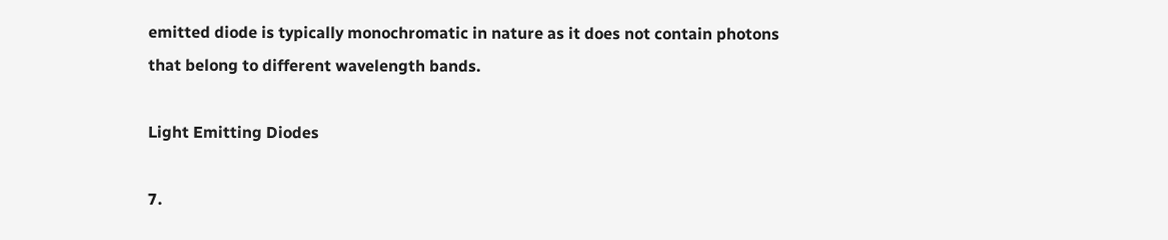emitted diode is typically monochromatic in nature as it does not contain photons that belong to different wavelength bands.

Light Emitting Diodes

7.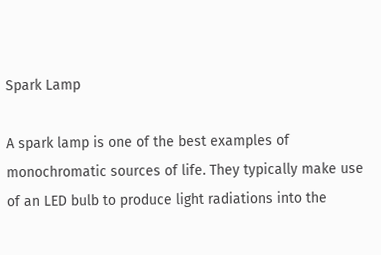Spark Lamp

A spark lamp is one of the best examples of monochromatic sources of life. They typically make use of an LED bulb to produce light radiations into the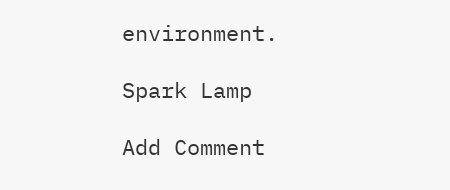environment.

Spark Lamp

Add Comment